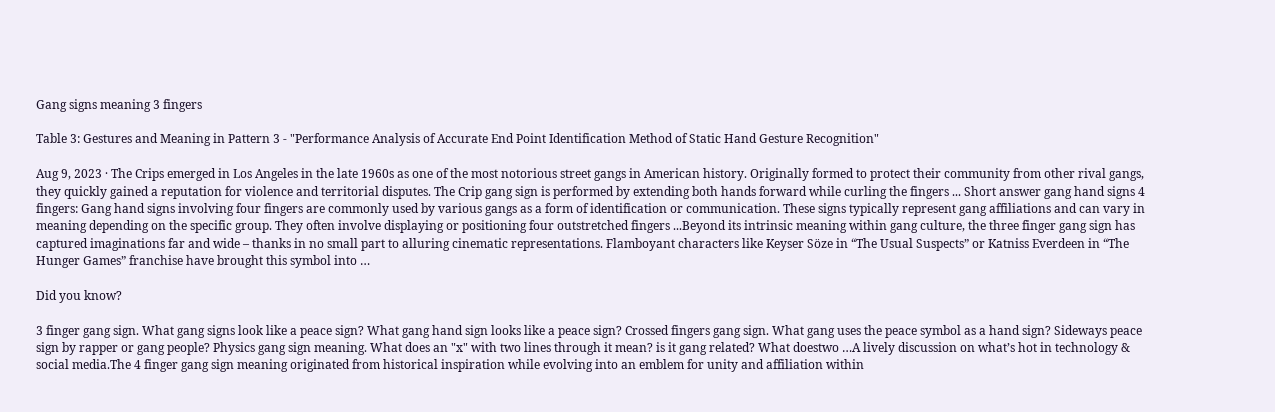Gang signs meaning 3 fingers

Table 3: Gestures and Meaning in Pattern 3 - "Performance Analysis of Accurate End Point Identification Method of Static Hand Gesture Recognition"

Aug 9, 2023 · The Crips emerged in Los Angeles in the late 1960s as one of the most notorious street gangs in American history. Originally formed to protect their community from other rival gangs, they quickly gained a reputation for violence and territorial disputes. The Crip gang sign is performed by extending both hands forward while curling the fingers ... Short answer gang hand signs 4 fingers: Gang hand signs involving four fingers are commonly used by various gangs as a form of identification or communication. These signs typically represent gang affiliations and can vary in meaning depending on the specific group. They often involve displaying or positioning four outstretched fingers ...Beyond its intrinsic meaning within gang culture, the three finger gang sign has captured imaginations far and wide – thanks in no small part to alluring cinematic representations. Flamboyant characters like Keyser Söze in “The Usual Suspects” or Katniss Everdeen in “The Hunger Games” franchise have brought this symbol into …

Did you know?

3 finger gang sign. What gang signs look like a peace sign? What gang hand sign looks like a peace sign? Crossed fingers gang sign. What gang uses the peace symbol as a hand sign? Sideways peace sign by rapper or gang people? Physics gang sign meaning. What does an "x" with two lines through it mean? is it gang related? What doestwo …A lively discussion on what’s hot in technology & social media.The 4 finger gang sign meaning originated from historical inspiration while evolving into an emblem for unity and affiliation within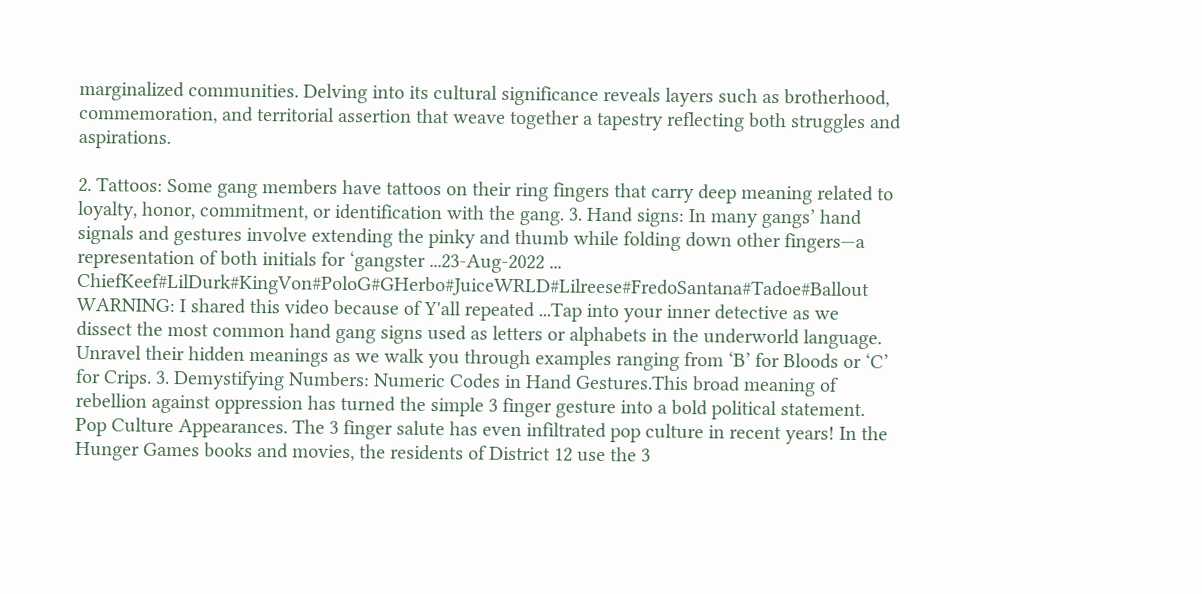marginalized communities. Delving into its cultural significance reveals layers such as brotherhood, commemoration, and territorial assertion that weave together a tapestry reflecting both struggles and aspirations.

2. Tattoos: Some gang members have tattoos on their ring fingers that carry deep meaning related to loyalty, honor, commitment, or identification with the gang. 3. Hand signs: In many gangs’ hand signals and gestures involve extending the pinky and thumb while folding down other fingers—a representation of both initials for ‘gangster ...23-Aug-2022 ... ChiefKeef#LilDurk#KingVon#PoloG#GHerbo#JuiceWRLD#Lilreese#FredoSantana#Tadoe#Ballout WARNING: I shared this video because of Y'all repeated ...Tap into your inner detective as we dissect the most common hand gang signs used as letters or alphabets in the underworld language. Unravel their hidden meanings as we walk you through examples ranging from ‘B’ for Bloods or ‘C’ for Crips. 3. Demystifying Numbers: Numeric Codes in Hand Gestures.This broad meaning of rebellion against oppression has turned the simple 3 finger gesture into a bold political statement. Pop Culture Appearances. The 3 finger salute has even infiltrated pop culture in recent years! In the Hunger Games books and movies, the residents of District 12 use the 3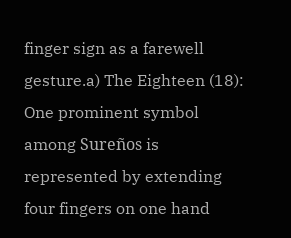finger sign as a farewell gesture.a) The Eighteen (18): One prominent symbol among Sureños is represented by extending four fingers on one hand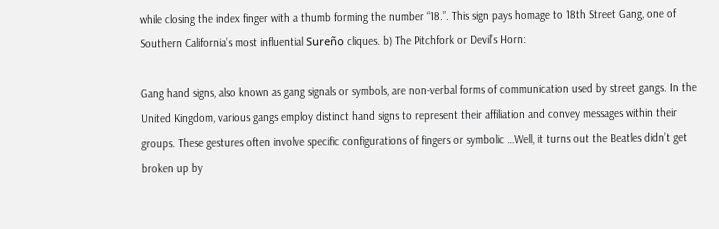while closing the index finger with a thumb forming the number “18.”. This sign pays homage to 18th Street Gang, one of Southern California’s most influential Sureño cliques. b) The Pitchfork or Devil’s Horn:

Gang hand signs, also known as gang signals or symbols, are non-verbal forms of communication used by street gangs. In the United Kingdom, various gangs employ distinct hand signs to represent their affiliation and convey messages within their groups. These gestures often involve specific configurations of fingers or symbolic …Well, it turns out the Beatles didn’t get broken up by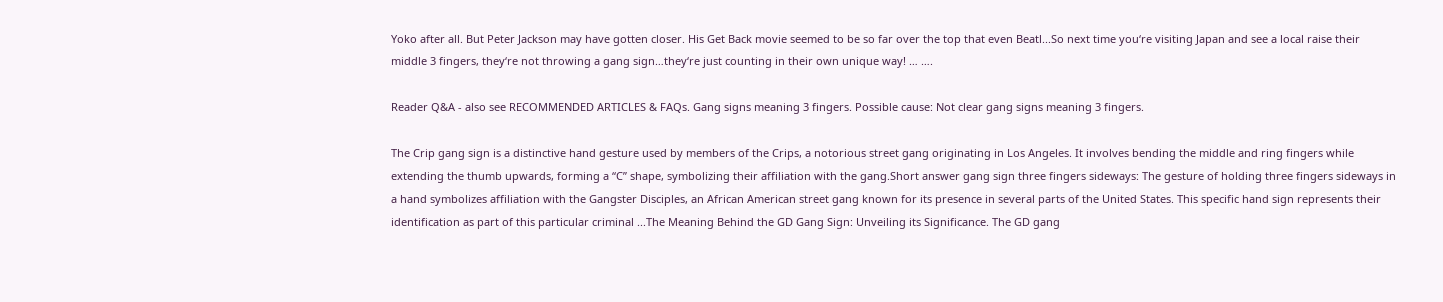Yoko after all. But Peter Jackson may have gotten closer. His Get Back movie seemed to be so far over the top that even Beatl...So next time you‘re visiting Japan and see a local raise their middle 3 fingers, they‘re not throwing a gang sign…they‘re just counting in their own unique way! … ….

Reader Q&A - also see RECOMMENDED ARTICLES & FAQs. Gang signs meaning 3 fingers. Possible cause: Not clear gang signs meaning 3 fingers.

The Crip gang sign is a distinctive hand gesture used by members of the Crips, a notorious street gang originating in Los Angeles. It involves bending the middle and ring fingers while extending the thumb upwards, forming a “C” shape, symbolizing their affiliation with the gang.Short answer gang sign three fingers sideways: The gesture of holding three fingers sideways in a hand symbolizes affiliation with the Gangster Disciples, an African American street gang known for its presence in several parts of the United States. This specific hand sign represents their identification as part of this particular criminal ...The Meaning Behind the GD Gang Sign: Unveiling its Significance. The GD gang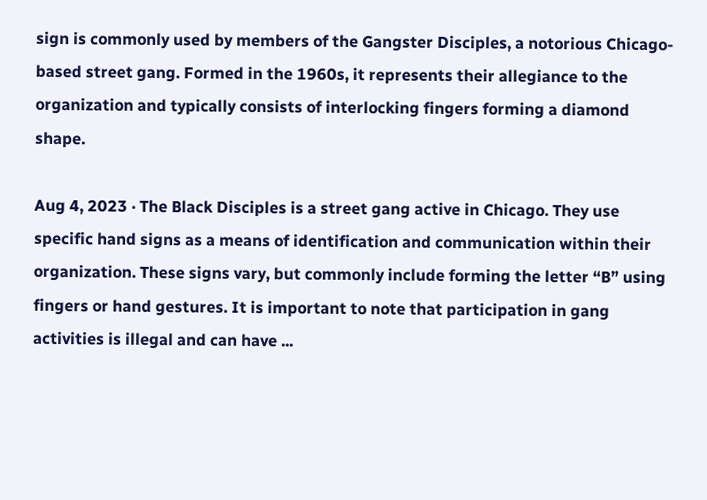sign is commonly used by members of the Gangster Disciples, a notorious Chicago-based street gang. Formed in the 1960s, it represents their allegiance to the organization and typically consists of interlocking fingers forming a diamond shape.

Aug 4, 2023 · The Black Disciples is a street gang active in Chicago. They use specific hand signs as a means of identification and communication within their organization. These signs vary, but commonly include forming the letter “B” using fingers or hand gestures. It is important to note that participation in gang activities is illegal and can have ...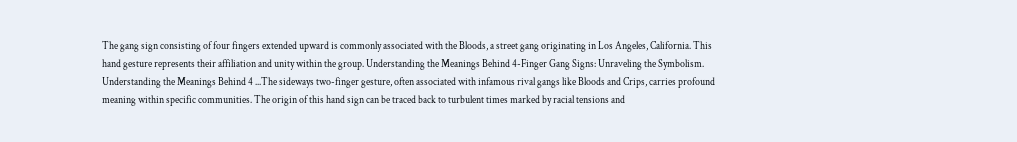The gang sign consisting of four fingers extended upward is commonly associated with the Bloods, a street gang originating in Los Angeles, California. This hand gesture represents their affiliation and unity within the group. Understanding the Meanings Behind 4-Finger Gang Signs: Unraveling the Symbolism. Understanding the Meanings Behind 4 ...The sideways two-finger gesture, often associated with infamous rival gangs like Bloods and Crips, carries profound meaning within specific communities. The origin of this hand sign can be traced back to turbulent times marked by racial tensions and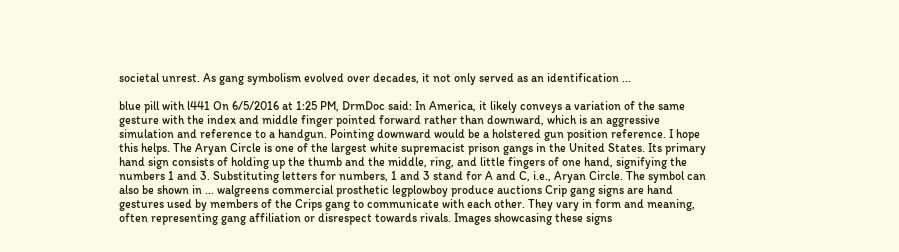societal unrest. As gang symbolism evolved over decades, it not only served as an identification ...

blue pill with l441 On 6/5/2016 at 1:25 PM, DrmDoc said: In America, it likely conveys a variation of the same gesture with the index and middle finger pointed forward rather than downward, which is an aggressive simulation and reference to a handgun. Pointing downward would be a holstered gun position reference. I hope this helps. The Aryan Circle is one of the largest white supremacist prison gangs in the United States. Its primary hand sign consists of holding up the thumb and the middle, ring, and little fingers of one hand, signifying the numbers 1 and 3. Substituting letters for numbers, 1 and 3 stand for A and C, i.e., Aryan Circle. The symbol can also be shown in ... walgreens commercial prosthetic legplowboy produce auctions Crip gang signs are hand gestures used by members of the Crips gang to communicate with each other. They vary in form and meaning, often representing gang affiliation or disrespect towards rivals. Images showcasing these signs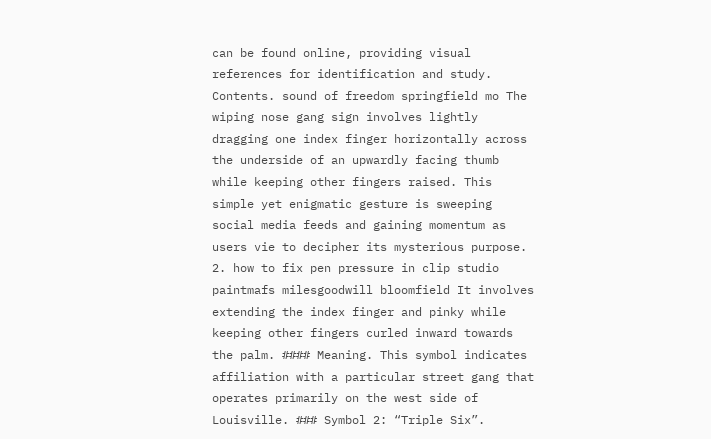can be found online, providing visual references for identification and study. Contents. sound of freedom springfield mo The wiping nose gang sign involves lightly dragging one index finger horizontally across the underside of an upwardly facing thumb while keeping other fingers raised. This simple yet enigmatic gesture is sweeping social media feeds and gaining momentum as users vie to decipher its mysterious purpose. 2. how to fix pen pressure in clip studio paintmafs milesgoodwill bloomfield It involves extending the index finger and pinky while keeping other fingers curled inward towards the palm. #### Meaning. This symbol indicates affiliation with a particular street gang that operates primarily on the west side of Louisville. ### Symbol 2: “Triple Six”.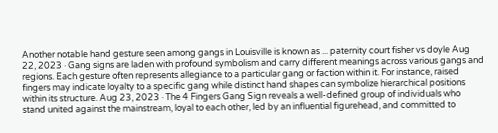Another notable hand gesture seen among gangs in Louisville is known as ... paternity court fisher vs doyle Aug 22, 2023 · Gang signs are laden with profound symbolism and carry different meanings across various gangs and regions. Each gesture often represents allegiance to a particular gang or faction within it. For instance, raised fingers may indicate loyalty to a specific gang while distinct hand shapes can symbolize hierarchical positions within its structure. Aug 23, 2023 · The 4 Fingers Gang Sign reveals a well-defined group of individuals who stand united against the mainstream, loyal to each other, led by an influential figurehead, and committed to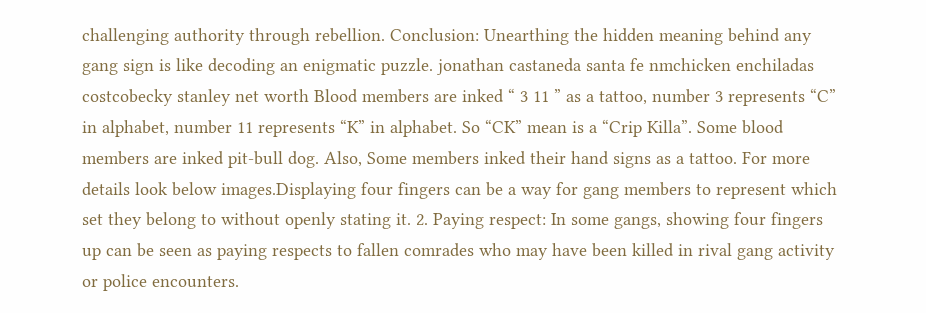challenging authority through rebellion. Conclusion: Unearthing the hidden meaning behind any gang sign is like decoding an enigmatic puzzle. jonathan castaneda santa fe nmchicken enchiladas costcobecky stanley net worth Blood members are inked “ 3 11 ” as a tattoo, number 3 represents “C” in alphabet, number 11 represents “K” in alphabet. So “CK” mean is a “Crip Killa”. Some blood members are inked pit-bull dog. Also, Some members inked their hand signs as a tattoo. For more details look below images.Displaying four fingers can be a way for gang members to represent which set they belong to without openly stating it. 2. Paying respect: In some gangs, showing four fingers up can be seen as paying respects to fallen comrades who may have been killed in rival gang activity or police encounters.